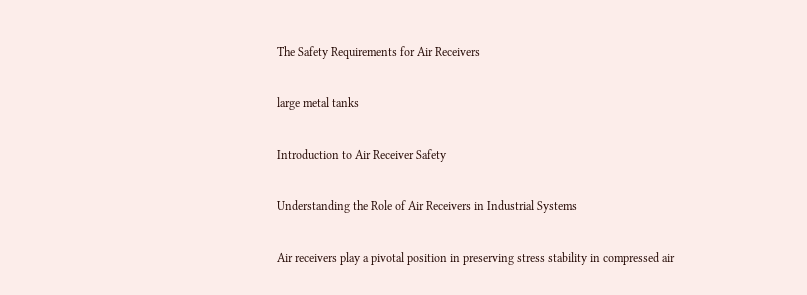The Safety Requirements for Air Receivers

large metal tanks

Introduction to Air Receiver Safety

Understanding the Role of Air Receivers in Industrial Systems

Air receivers play a pivotal position in preserving stress stability in compressed air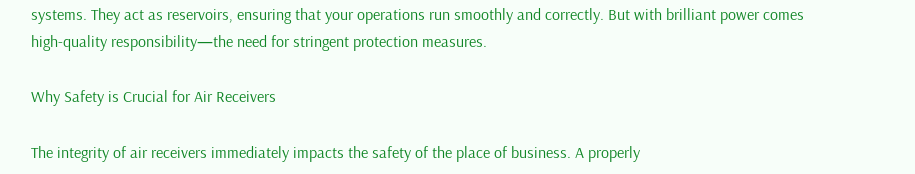systems. They act as reservoirs, ensuring that your operations run smoothly and correctly. But with brilliant power comes high-quality responsibility—the need for stringent protection measures.

Why Safety is Crucial for Air Receivers

The integrity of air receivers immediately impacts the safety of the place of business. A properly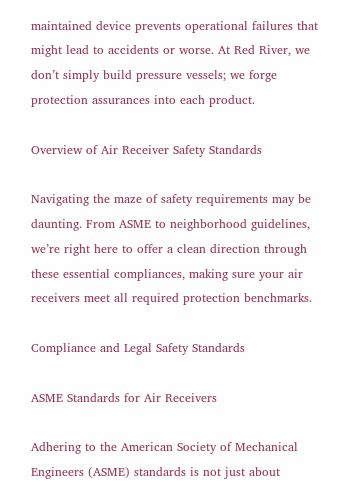maintained device prevents operational failures that might lead to accidents or worse. At Red River, we don’t simply build pressure vessels; we forge protection assurances into each product.

Overview of Air Receiver Safety Standards

Navigating the maze of safety requirements may be daunting. From ASME to neighborhood guidelines, we’re right here to offer a clean direction through these essential compliances, making sure your air receivers meet all required protection benchmarks.

Compliance and Legal Safety Standards

ASME Standards for Air Receivers

Adhering to the American Society of Mechanical Engineers (ASME) standards is not just about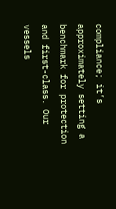compliance; it’s approximately setting a benchmark for protection and first-class. Our vessels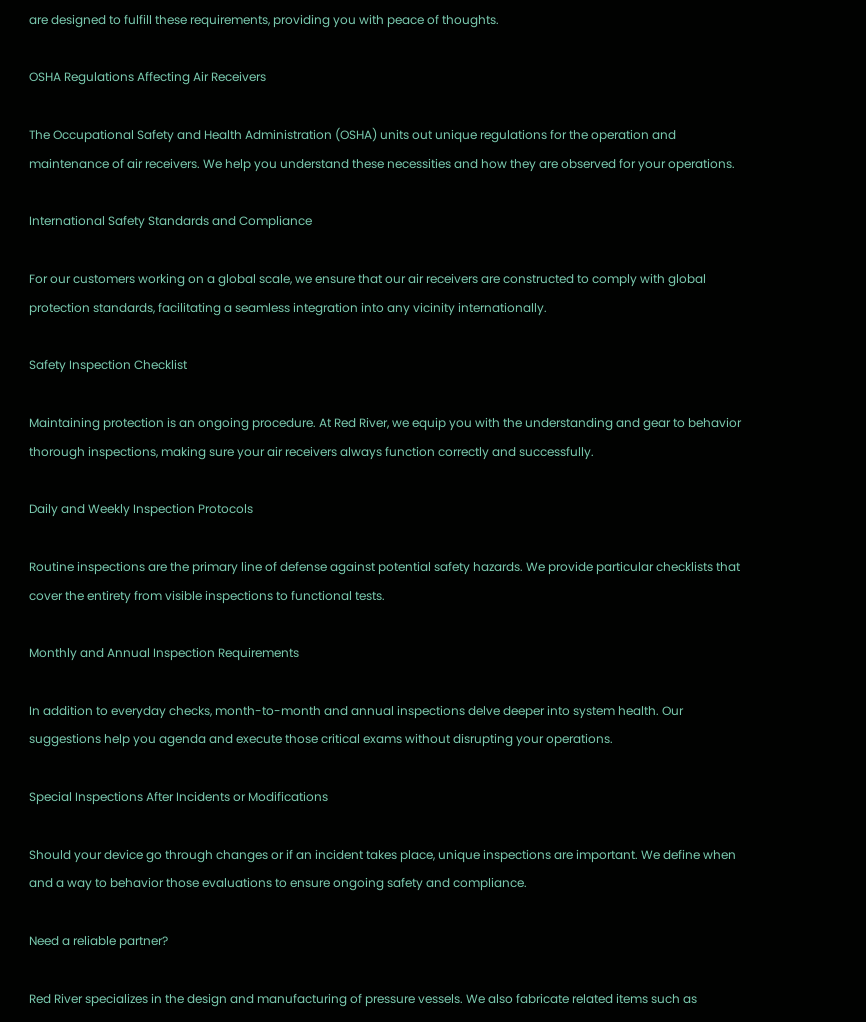are designed to fulfill these requirements, providing you with peace of thoughts.

OSHA Regulations Affecting Air Receivers

The Occupational Safety and Health Administration (OSHA) units out unique regulations for the operation and maintenance of air receivers. We help you understand these necessities and how they are observed for your operations.

International Safety Standards and Compliance

For our customers working on a global scale, we ensure that our air receivers are constructed to comply with global protection standards, facilitating a seamless integration into any vicinity internationally.

Safety Inspection Checklist

Maintaining protection is an ongoing procedure. At Red River, we equip you with the understanding and gear to behavior thorough inspections, making sure your air receivers always function correctly and successfully.

Daily and Weekly Inspection Protocols

Routine inspections are the primary line of defense against potential safety hazards. We provide particular checklists that cover the entirety from visible inspections to functional tests.

Monthly and Annual Inspection Requirements

In addition to everyday checks, month-to-month and annual inspections delve deeper into system health. Our suggestions help you agenda and execute those critical exams without disrupting your operations.

Special Inspections After Incidents or Modifications

Should your device go through changes or if an incident takes place, unique inspections are important. We define when and a way to behavior those evaluations to ensure ongoing safety and compliance.

Need a reliable partner?

Red River specializes in the design and manufacturing of pressure vessels. We also fabricate related items such as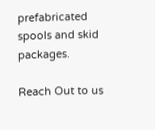prefabricated spools and skid packages.

Reach Out to us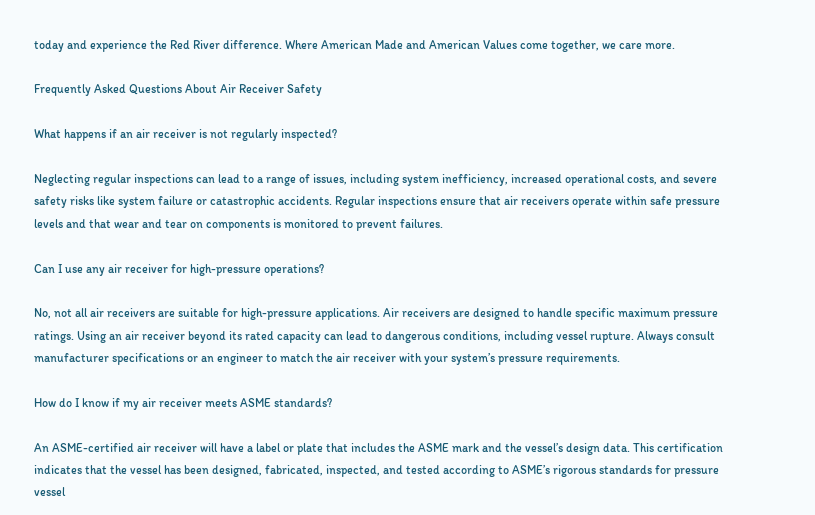today and experience the Red River difference. Where American Made and American Values come together, we care more.

Frequently Asked Questions About Air Receiver Safety

What happens if an air receiver is not regularly inspected?

Neglecting regular inspections can lead to a range of issues, including system inefficiency, increased operational costs, and severe safety risks like system failure or catastrophic accidents. Regular inspections ensure that air receivers operate within safe pressure levels and that wear and tear on components is monitored to prevent failures.

Can I use any air receiver for high-pressure operations?

No, not all air receivers are suitable for high-pressure applications. Air receivers are designed to handle specific maximum pressure ratings. Using an air receiver beyond its rated capacity can lead to dangerous conditions, including vessel rupture. Always consult manufacturer specifications or an engineer to match the air receiver with your system’s pressure requirements.

How do I know if my air receiver meets ASME standards?

An ASME-certified air receiver will have a label or plate that includes the ASME mark and the vessel’s design data. This certification indicates that the vessel has been designed, fabricated, inspected, and tested according to ASME’s rigorous standards for pressure vessel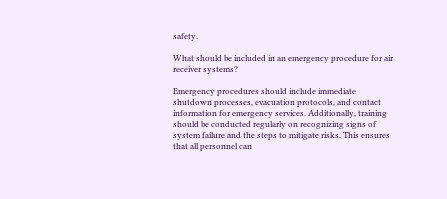safety.

What should be included in an emergency procedure for air receiver systems?

Emergency procedures should include immediate shutdown processes, evacuation protocols, and contact information for emergency services. Additionally, training should be conducted regularly on recognizing signs of system failure and the steps to mitigate risks. This ensures that all personnel can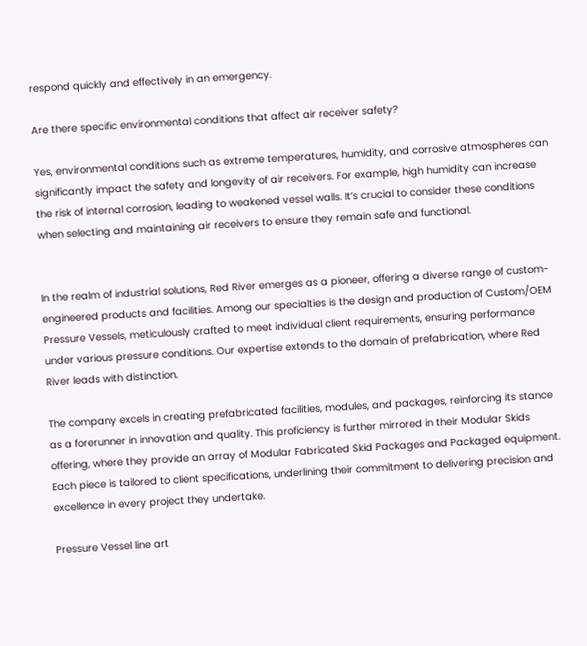respond quickly and effectively in an emergency.

Are there specific environmental conditions that affect air receiver safety?

Yes, environmental conditions such as extreme temperatures, humidity, and corrosive atmospheres can significantly impact the safety and longevity of air receivers. For example, high humidity can increase the risk of internal corrosion, leading to weakened vessel walls. It’s crucial to consider these conditions when selecting and maintaining air receivers to ensure they remain safe and functional.


In the realm of industrial solutions, Red River emerges as a pioneer, offering a diverse range of custom-engineered products and facilities. Among our specialties is the design and production of Custom/OEM Pressure Vessels, meticulously crafted to meet individual client requirements, ensuring performance under various pressure conditions. Our expertise extends to the domain of prefabrication, where Red River leads with distinction.

The company excels in creating prefabricated facilities, modules, and packages, reinforcing its stance as a forerunner in innovation and quality. This proficiency is further mirrored in their Modular Skids offering, where they provide an array of Modular Fabricated Skid Packages and Packaged equipment. Each piece is tailored to client specifications, underlining their commitment to delivering precision and excellence in every project they undertake.

Pressure Vessel line art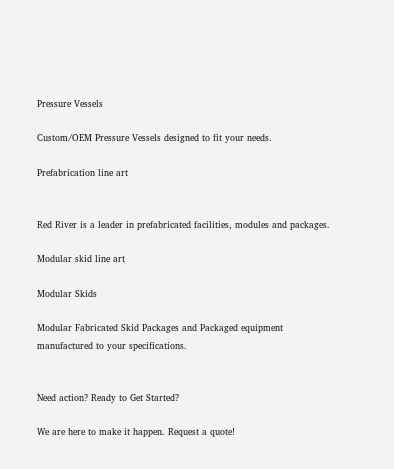Pressure Vessels

Custom/OEM Pressure Vessels designed to fit your needs.

Prefabrication line art


Red River is a leader in prefabricated facilities, modules and packages.

Modular skid line art

Modular Skids

Modular Fabricated Skid Packages and Packaged equipment manufactured to your specifications.


Need action? Ready to Get Started?

We are here to make it happen. Request a quote!